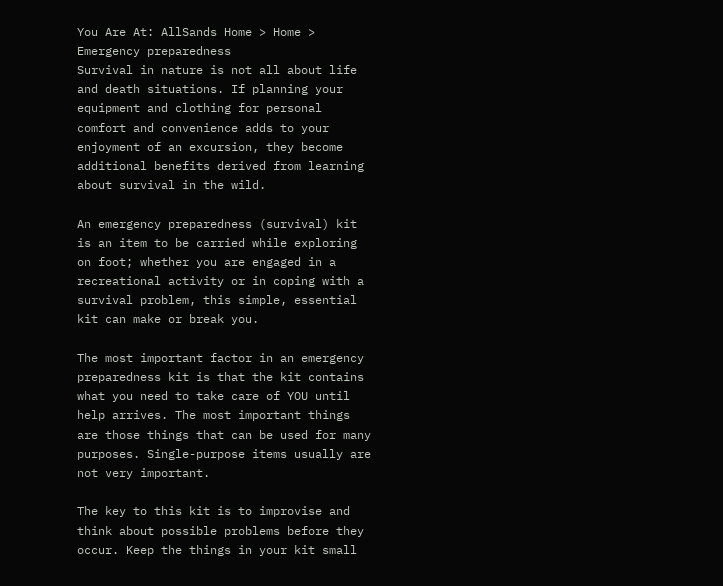You Are At: AllSands Home > Home > Emergency preparedness
Survival in nature is not all about life and death situations. If planning your equipment and clothing for personal comfort and convenience adds to your enjoyment of an excursion, they become additional benefits derived from learning about survival in the wild.

An emergency preparedness (survival) kit is an item to be carried while exploring on foot; whether you are engaged in a recreational activity or in coping with a survival problem, this simple, essential kit can make or break you.

The most important factor in an emergency preparedness kit is that the kit contains what you need to take care of YOU until help arrives. The most important things are those things that can be used for many purposes. Single-purpose items usually are not very important.

The key to this kit is to improvise and think about possible problems before they occur. Keep the things in your kit small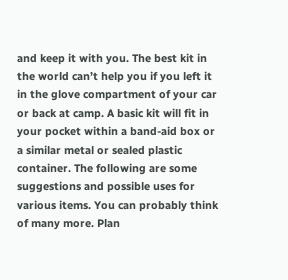and keep it with you. The best kit in the world can’t help you if you left it in the glove compartment of your car or back at camp. A basic kit will fit in your pocket within a band-aid box or a similar metal or sealed plastic container. The following are some suggestions and possible uses for various items. You can probably think of many more. Plan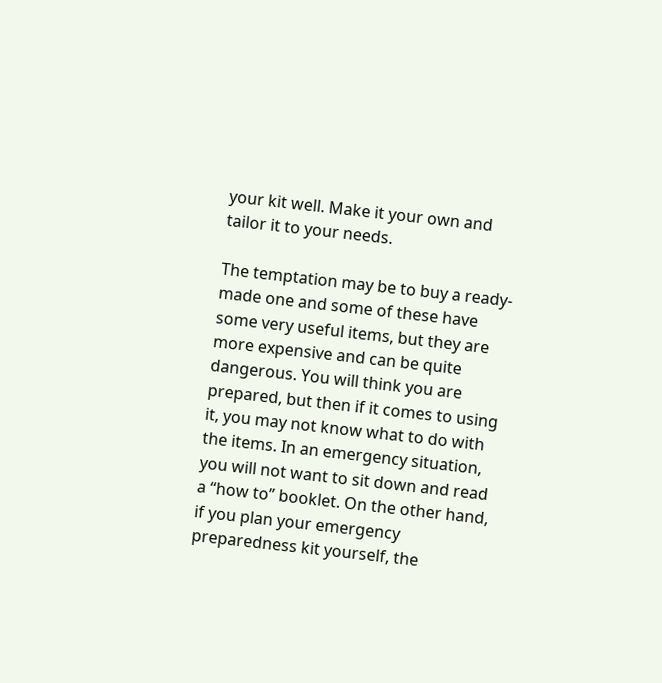your kit well. Make it your own and tailor it to your needs.

The temptation may be to buy a ready-made one and some of these have some very useful items, but they are more expensive and can be quite dangerous. You will think you are prepared, but then if it comes to using it, you may not know what to do with the items. In an emergency situation, you will not want to sit down and read a “how to” booklet. On the other hand, if you plan your emergency preparedness kit yourself, the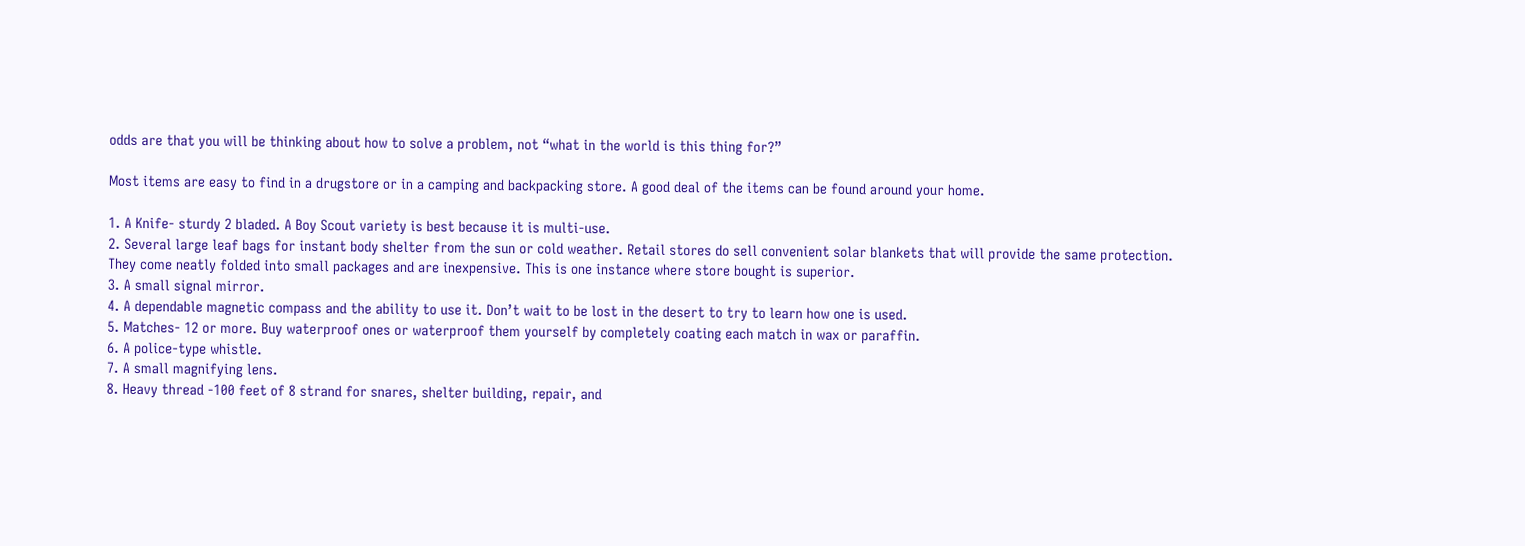odds are that you will be thinking about how to solve a problem, not “what in the world is this thing for?”

Most items are easy to find in a drugstore or in a camping and backpacking store. A good deal of the items can be found around your home.

1. A Knife- sturdy 2 bladed. A Boy Scout variety is best because it is multi-use.
2. Several large leaf bags for instant body shelter from the sun or cold weather. Retail stores do sell convenient solar blankets that will provide the same protection. They come neatly folded into small packages and are inexpensive. This is one instance where store bought is superior.
3. A small signal mirror.
4. A dependable magnetic compass and the ability to use it. Don’t wait to be lost in the desert to try to learn how one is used.
5. Matches- 12 or more. Buy waterproof ones or waterproof them yourself by completely coating each match in wax or paraffin.
6. A police-type whistle.
7. A small magnifying lens.
8. Heavy thread -100 feet of 8 strand for snares, shelter building, repair, and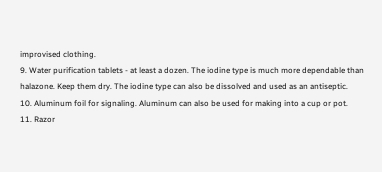improvised clothing.
9. Water purification tablets - at least a dozen. The iodine type is much more dependable than halazone. Keep them dry. The iodine type can also be dissolved and used as an antiseptic.
10. Aluminum foil for signaling. Aluminum can also be used for making into a cup or pot.
11. Razor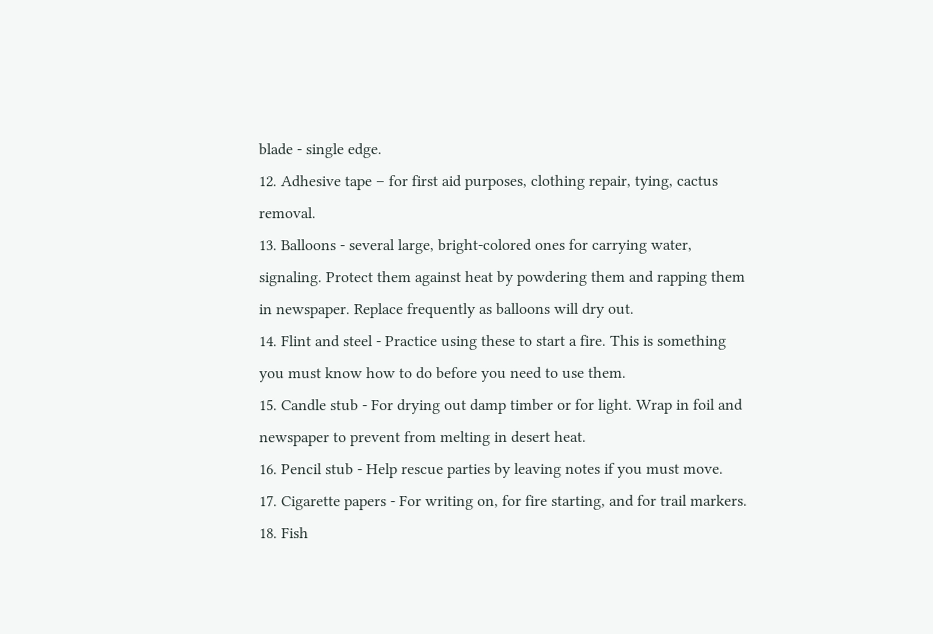blade - single edge.
12. Adhesive tape – for first aid purposes, clothing repair, tying, cactus removal.
13. Balloons - several large, bright-colored ones for carrying water, signaling. Protect them against heat by powdering them and rapping them in newspaper. Replace frequently as balloons will dry out.
14. Flint and steel - Practice using these to start a fire. This is something you must know how to do before you need to use them.
15. Candle stub - For drying out damp timber or for light. Wrap in foil and newspaper to prevent from melting in desert heat.
16. Pencil stub - Help rescue parties by leaving notes if you must move.
17. Cigarette papers - For writing on, for fire starting, and for trail markers.
18. Fish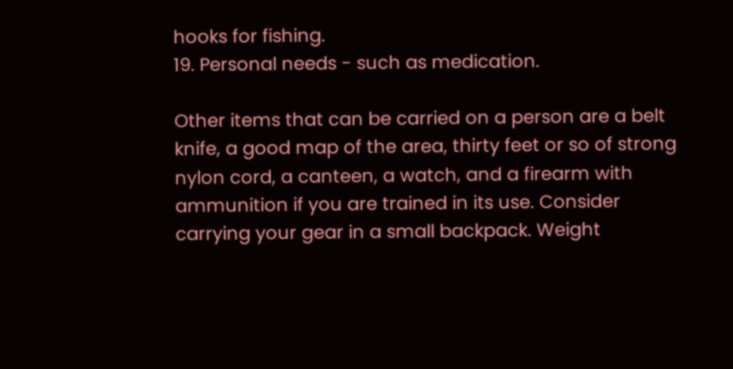hooks for fishing.
19. Personal needs - such as medication.

Other items that can be carried on a person are a belt knife, a good map of the area, thirty feet or so of strong nylon cord, a canteen, a watch, and a firearm with ammunition if you are trained in its use. Consider carrying your gear in a small backpack. Weight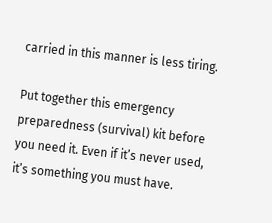carried in this manner is less tiring.

Put together this emergency preparedness (survival) kit before you need it. Even if it’s never used, it’s something you must have.